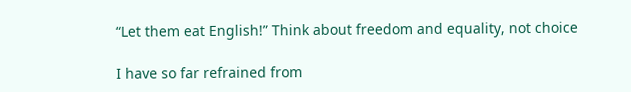“Let them eat English!” Think about freedom and equality, not choice

I have so far refrained from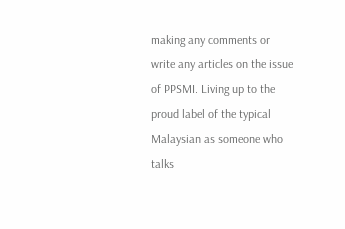making any comments or write any articles on the issue of PPSMI. Living up to the proud label of the typical Malaysian as someone who talks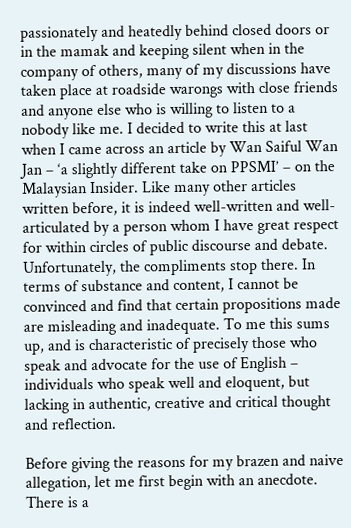passionately and heatedly behind closed doors or in the mamak and keeping silent when in the company of others, many of my discussions have taken place at roadside warongs with close friends and anyone else who is willing to listen to a nobody like me. I decided to write this at last when I came across an article by Wan Saiful Wan Jan – ‘a slightly different take on PPSMI’ – on the Malaysian Insider. Like many other articles written before, it is indeed well-written and well-articulated by a person whom I have great respect for within circles of public discourse and debate. Unfortunately, the compliments stop there. In terms of substance and content, I cannot be convinced and find that certain propositions made are misleading and inadequate. To me this sums up, and is characteristic of precisely those who speak and advocate for the use of English – individuals who speak well and eloquent, but lacking in authentic, creative and critical thought and reflection.

Before giving the reasons for my brazen and naive allegation, let me first begin with an anecdote. There is a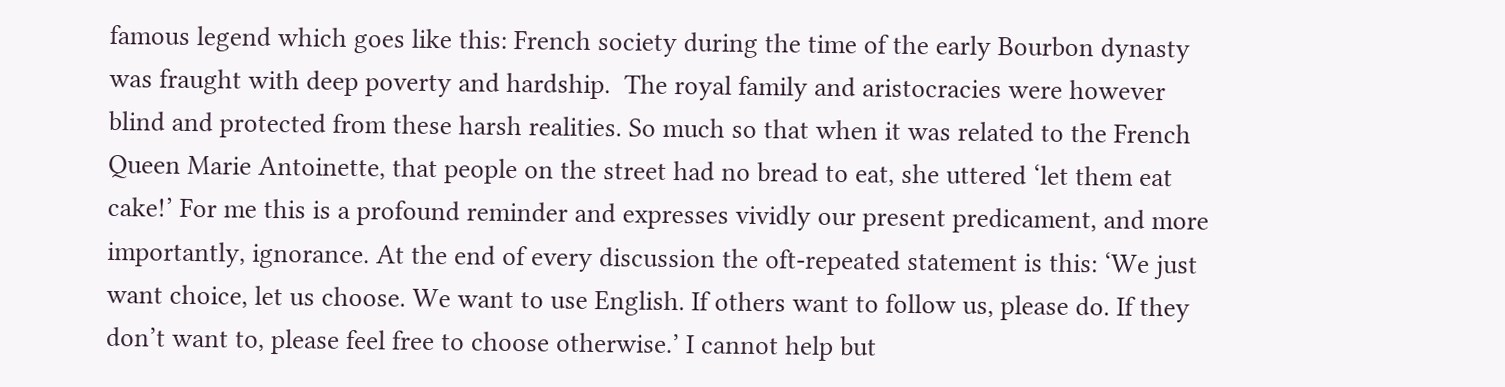famous legend which goes like this: French society during the time of the early Bourbon dynasty was fraught with deep poverty and hardship.  The royal family and aristocracies were however blind and protected from these harsh realities. So much so that when it was related to the French Queen Marie Antoinette, that people on the street had no bread to eat, she uttered ‘let them eat cake!’ For me this is a profound reminder and expresses vividly our present predicament, and more importantly, ignorance. At the end of every discussion the oft-repeated statement is this: ‘We just want choice, let us choose. We want to use English. If others want to follow us, please do. If they don’t want to, please feel free to choose otherwise.’ I cannot help but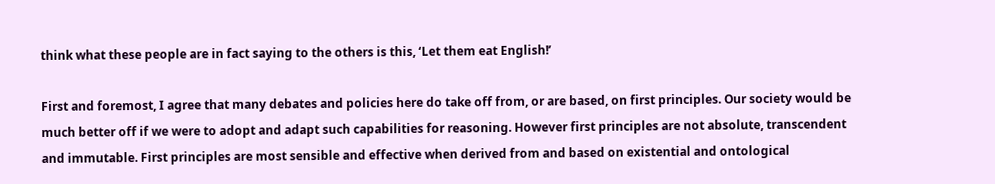think what these people are in fact saying to the others is this, ‘Let them eat English!’

First and foremost, I agree that many debates and policies here do take off from, or are based, on first principles. Our society would be much better off if we were to adopt and adapt such capabilities for reasoning. However first principles are not absolute, transcendent and immutable. First principles are most sensible and effective when derived from and based on existential and ontological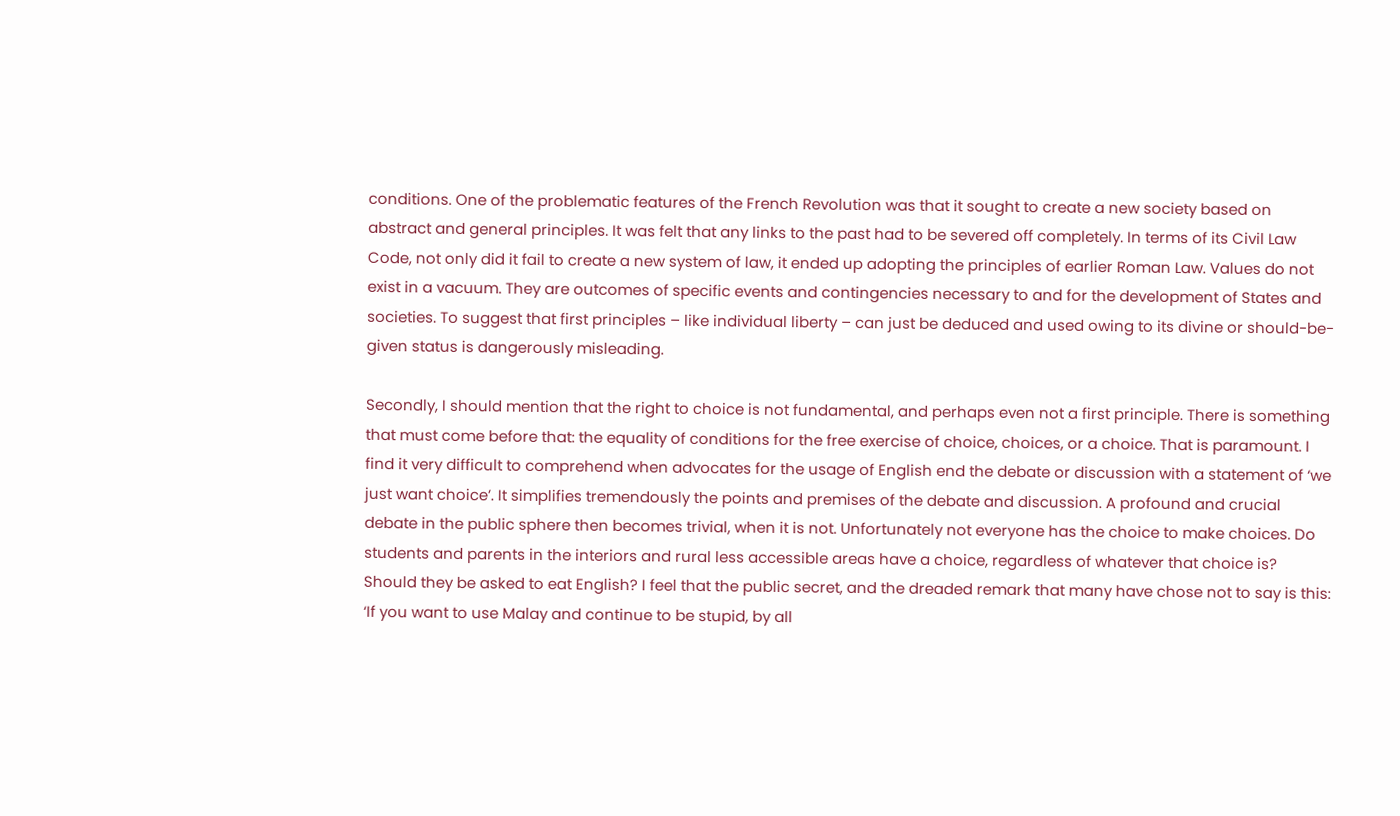conditions. One of the problematic features of the French Revolution was that it sought to create a new society based on abstract and general principles. It was felt that any links to the past had to be severed off completely. In terms of its Civil Law Code, not only did it fail to create a new system of law, it ended up adopting the principles of earlier Roman Law. Values do not exist in a vacuum. They are outcomes of specific events and contingencies necessary to and for the development of States and societies. To suggest that first principles – like individual liberty – can just be deduced and used owing to its divine or should-be-given status is dangerously misleading.

Secondly, I should mention that the right to choice is not fundamental, and perhaps even not a first principle. There is something that must come before that: the equality of conditions for the free exercise of choice, choices, or a choice. That is paramount. I find it very difficult to comprehend when advocates for the usage of English end the debate or discussion with a statement of ‘we just want choice’. It simplifies tremendously the points and premises of the debate and discussion. A profound and crucial debate in the public sphere then becomes trivial, when it is not. Unfortunately not everyone has the choice to make choices. Do students and parents in the interiors and rural less accessible areas have a choice, regardless of whatever that choice is? Should they be asked to eat English? I feel that the public secret, and the dreaded remark that many have chose not to say is this: ‘If you want to use Malay and continue to be stupid, by all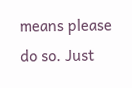means please do so. Just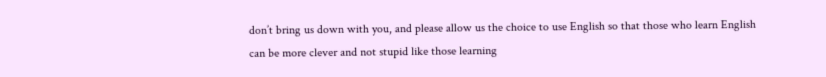don’t bring us down with you, and please allow us the choice to use English so that those who learn English can be more clever and not stupid like those learning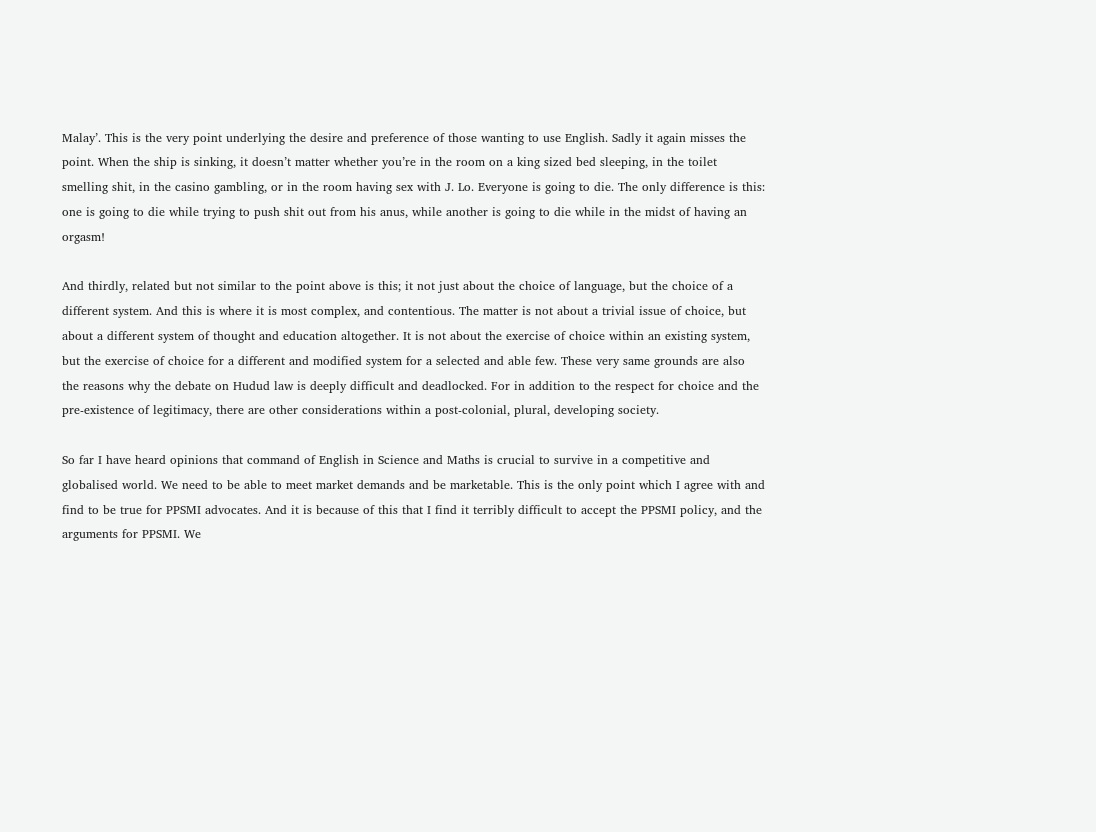Malay’. This is the very point underlying the desire and preference of those wanting to use English. Sadly it again misses the point. When the ship is sinking, it doesn’t matter whether you’re in the room on a king sized bed sleeping, in the toilet smelling shit, in the casino gambling, or in the room having sex with J. Lo. Everyone is going to die. The only difference is this: one is going to die while trying to push shit out from his anus, while another is going to die while in the midst of having an orgasm!

And thirdly, related but not similar to the point above is this; it not just about the choice of language, but the choice of a different system. And this is where it is most complex, and contentious. The matter is not about a trivial issue of choice, but about a different system of thought and education altogether. It is not about the exercise of choice within an existing system, but the exercise of choice for a different and modified system for a selected and able few. These very same grounds are also the reasons why the debate on Hudud law is deeply difficult and deadlocked. For in addition to the respect for choice and the pre-existence of legitimacy, there are other considerations within a post-colonial, plural, developing society.

So far I have heard opinions that command of English in Science and Maths is crucial to survive in a competitive and globalised world. We need to be able to meet market demands and be marketable. This is the only point which I agree with and find to be true for PPSMI advocates. And it is because of this that I find it terribly difficult to accept the PPSMI policy, and the arguments for PPSMI. We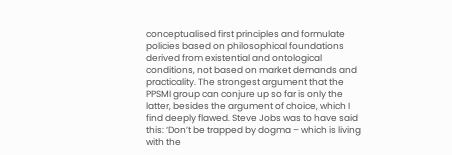conceptualised first principles and formulate policies based on philosophical foundations derived from existential and ontological conditions, not based on market demands and practicality. The strongest argument that the PPSMI group can conjure up so far is only the latter, besides the argument of choice, which I find deeply flawed. Steve Jobs was to have said this: ‘Don’t be trapped by dogma – which is living with the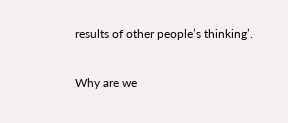results of other people’s thinking’.

Why are we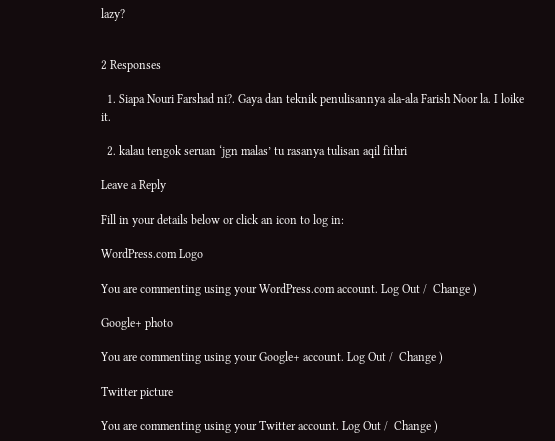lazy?


2 Responses

  1. Siapa Nouri Farshad ni?. Gaya dan teknik penulisannya ala-ala Farish Noor la. I loike it.

  2. kalau tengok seruan ‘jgn malas’ tu rasanya tulisan aqil fithri

Leave a Reply

Fill in your details below or click an icon to log in:

WordPress.com Logo

You are commenting using your WordPress.com account. Log Out /  Change )

Google+ photo

You are commenting using your Google+ account. Log Out /  Change )

Twitter picture

You are commenting using your Twitter account. Log Out /  Change )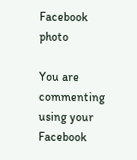Facebook photo

You are commenting using your Facebook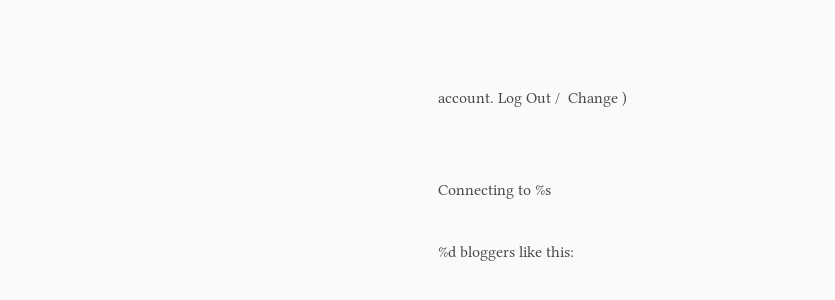account. Log Out /  Change )


Connecting to %s

%d bloggers like this: